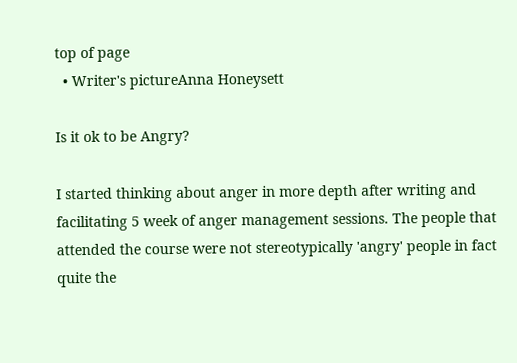top of page
  • Writer's pictureAnna Honeysett

Is it ok to be Angry?

I started thinking about anger in more depth after writing and facilitating 5 week of anger management sessions. The people that attended the course were not stereotypically 'angry' people in fact quite the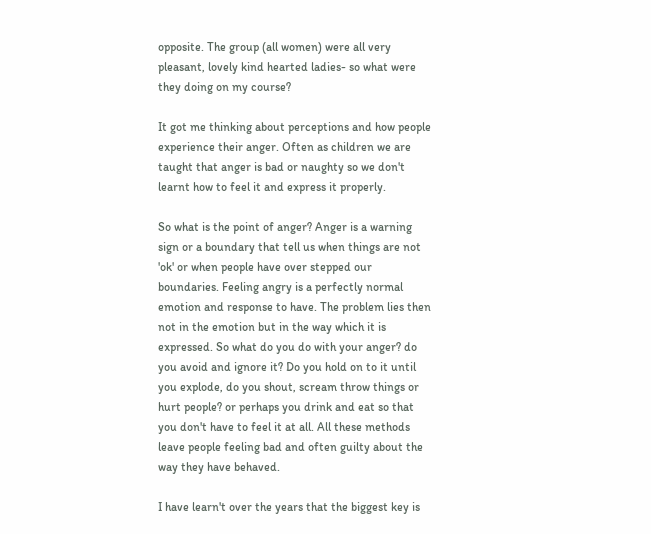opposite. The group (all women) were all very pleasant, lovely kind hearted ladies- so what were they doing on my course?

It got me thinking about perceptions and how people experience their anger. Often as children we are taught that anger is bad or naughty so we don't learnt how to feel it and express it properly.

So what is the point of anger? Anger is a warning sign or a boundary that tell us when things are not 'ok' or when people have over stepped our boundaries. Feeling angry is a perfectly normal emotion and response to have. The problem lies then not in the emotion but in the way which it is expressed. So what do you do with your anger? do you avoid and ignore it? Do you hold on to it until you explode, do you shout, scream throw things or hurt people? or perhaps you drink and eat so that you don't have to feel it at all. All these methods leave people feeling bad and often guilty about the way they have behaved.

I have learn't over the years that the biggest key is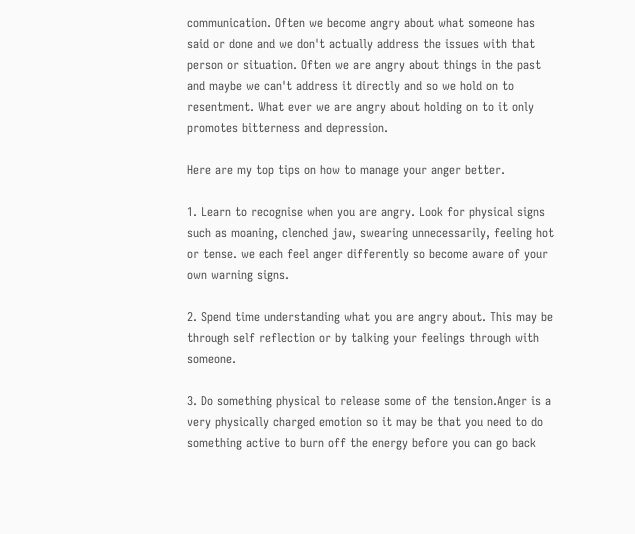communication. Often we become angry about what someone has said or done and we don't actually address the issues with that person or situation. Often we are angry about things in the past and maybe we can't address it directly and so we hold on to resentment. What ever we are angry about holding on to it only promotes bitterness and depression.

Here are my top tips on how to manage your anger better.

1. Learn to recognise when you are angry. Look for physical signs such as moaning, clenched jaw, swearing unnecessarily, feeling hot or tense. we each feel anger differently so become aware of your own warning signs.

2. Spend time understanding what you are angry about. This may be through self reflection or by talking your feelings through with someone.

3. Do something physical to release some of the tension.Anger is a very physically charged emotion so it may be that you need to do something active to burn off the energy before you can go back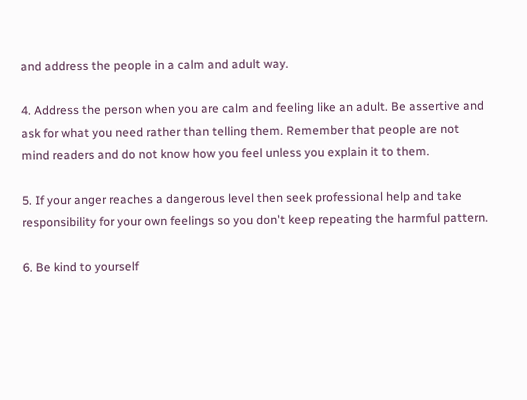and address the people in a calm and adult way.

4. Address the person when you are calm and feeling like an adult. Be assertive and ask for what you need rather than telling them. Remember that people are not mind readers and do not know how you feel unless you explain it to them.

5. If your anger reaches a dangerous level then seek professional help and take responsibility for your own feelings so you don't keep repeating the harmful pattern.

6. Be kind to yourself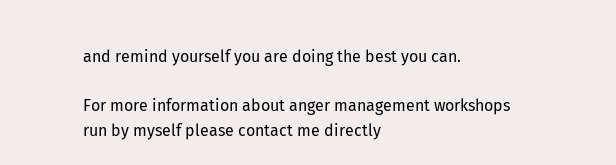and remind yourself you are doing the best you can.

For more information about anger management workshops run by myself please contact me directly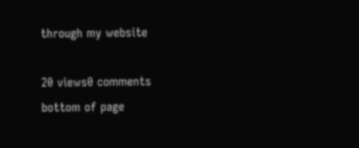through my website

20 views0 comments
bottom of page